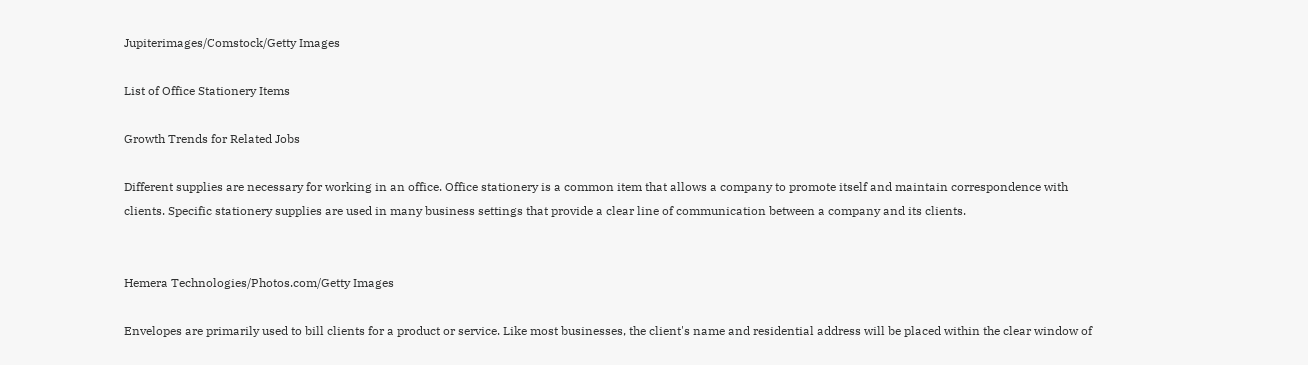Jupiterimages/Comstock/Getty Images

List of Office Stationery Items

Growth Trends for Related Jobs

Different supplies are necessary for working in an office. Office stationery is a common item that allows a company to promote itself and maintain correspondence with clients. Specific stationery supplies are used in many business settings that provide a clear line of communication between a company and its clients.


Hemera Technologies/Photos.com/Getty Images

Envelopes are primarily used to bill clients for a product or service. Like most businesses, the client's name and residential address will be placed within the clear window of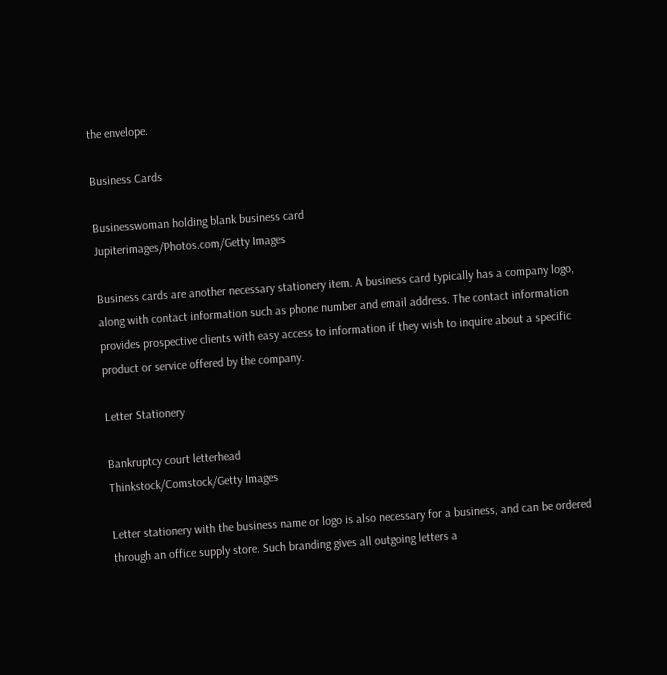the envelope.

Business Cards

Businesswoman holding blank business card
Jupiterimages/Photos.com/Getty Images

Business cards are another necessary stationery item. A business card typically has a company logo, along with contact information such as phone number and email address. The contact information provides prospective clients with easy access to information if they wish to inquire about a specific product or service offered by the company.

Letter Stationery

Bankruptcy court letterhead
Thinkstock/Comstock/Getty Images

Letter stationery with the business name or logo is also necessary for a business, and can be ordered through an office supply store. Such branding gives all outgoing letters a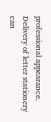professional appearance. Delivery of letter stationery can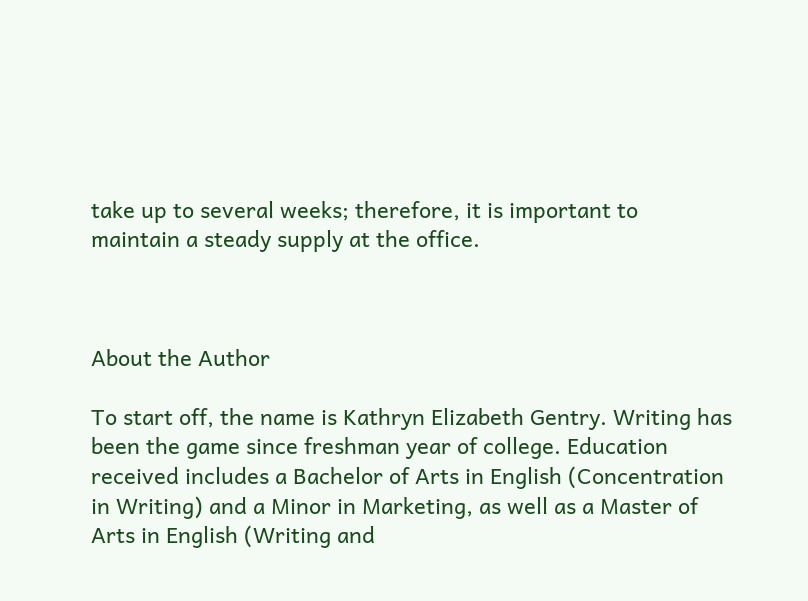take up to several weeks; therefore, it is important to maintain a steady supply at the office.



About the Author

To start off, the name is Kathryn Elizabeth Gentry. Writing has been the game since freshman year of college. Education received includes a Bachelor of Arts in English (Concentration in Writing) and a Minor in Marketing, as well as a Master of Arts in English (Writing and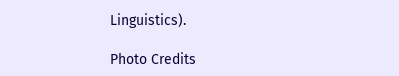Linguistics).

Photo Credits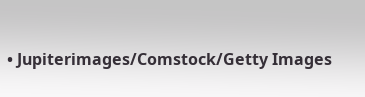• Jupiterimages/Comstock/Getty Images